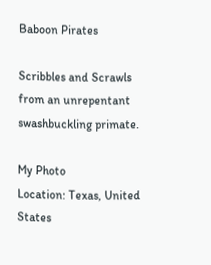Baboon Pirates

Scribbles and Scrawls from an unrepentant swashbuckling primate.

My Photo
Location: Texas, United States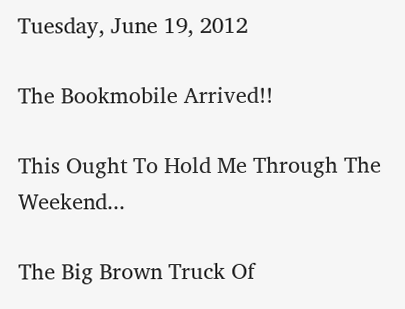Tuesday, June 19, 2012

The Bookmobile Arrived!!

This Ought To Hold Me Through The Weekend...

The Big Brown Truck Of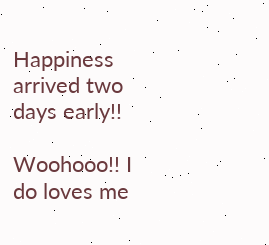Happiness arrived two days early!!

Woohooo!! I do loves me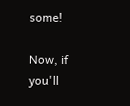some!

Now, if you'll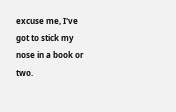excuse me, I've got to stick my nose in a book or two.